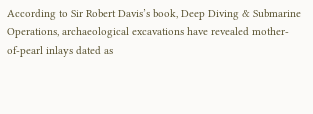According to Sir Robert Davis’s book, Deep Diving & Submarine Operations, archaeological excavations have revealed mother-of-pearl inlays dated as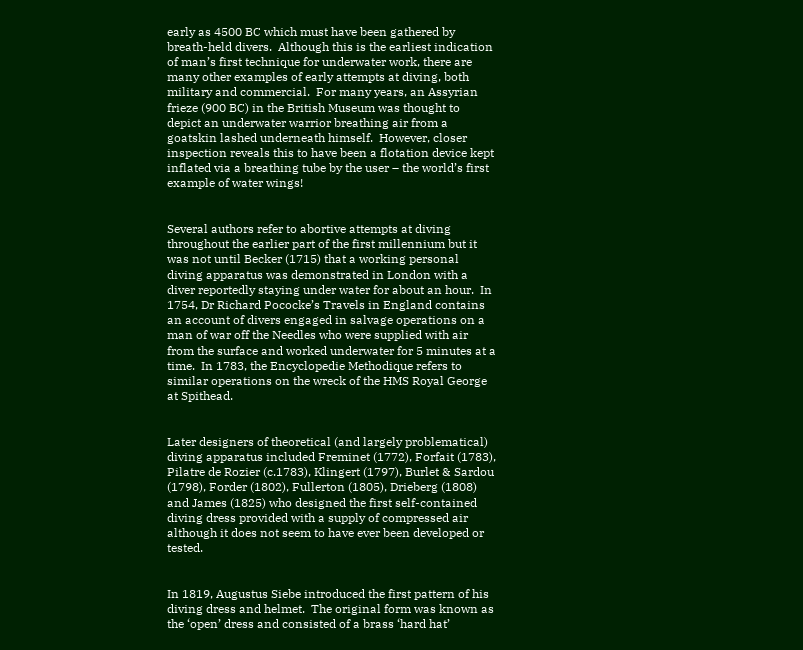early as 4500 BC which must have been gathered by breath-held divers.  Although this is the earliest indication of man’s first technique for underwater work, there are many other examples of early attempts at diving, both military and commercial.  For many years, an Assyrian frieze (900 BC) in the British Museum was thought to depict an underwater warrior breathing air from a goatskin lashed underneath himself.  However, closer inspection reveals this to have been a flotation device kept inflated via a breathing tube by the user – the world’s first example of water wings!


Several authors refer to abortive attempts at diving throughout the earlier part of the first millennium but it was not until Becker (1715) that a working personal diving apparatus was demonstrated in London with a diver reportedly staying under water for about an hour.  In 1754, Dr Richard Pococke’s Travels in England contains an account of divers engaged in salvage operations on a man of war off the Needles who were supplied with air from the surface and worked underwater for 5 minutes at a time.  In 1783, the Encyclopedie Methodique refers to similar operations on the wreck of the HMS Royal George at Spithead.


Later designers of theoretical (and largely problematical) diving apparatus included Freminet (1772), Forfait (1783), Pilatre de Rozier (c.1783), Klingert (1797), Burlet & Sardou (1798), Forder (1802), Fullerton (1805), Drieberg (1808) and James (1825) who designed the first self-contained diving dress provided with a supply of compressed air although it does not seem to have ever been developed or tested.


In 1819, Augustus Siebe introduced the first pattern of his diving dress and helmet.  The original form was known as the ‘open’ dress and consisted of a brass ‘hard hat’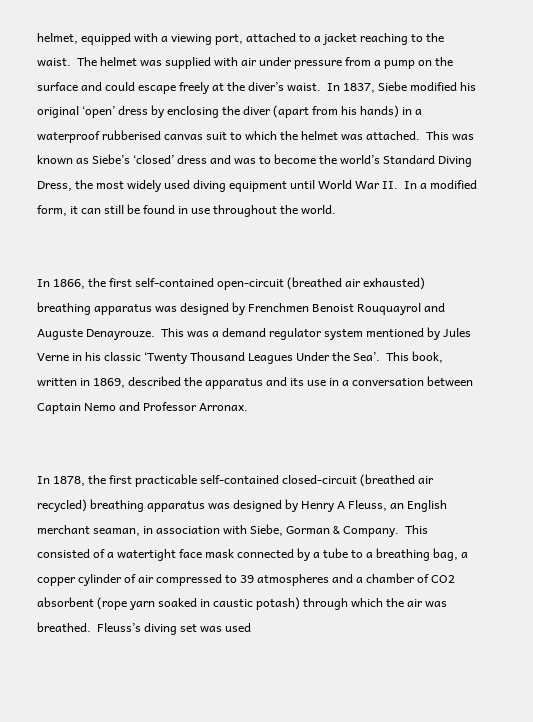helmet, equipped with a viewing port, attached to a jacket reaching to the waist.  The helmet was supplied with air under pressure from a pump on the surface and could escape freely at the diver’s waist.  In 1837, Siebe modified his original ‘open’ dress by enclosing the diver (apart from his hands) in a waterproof rubberised canvas suit to which the helmet was attached.  This was known as Siebe’s ‘closed’ dress and was to become the world’s Standard Diving Dress, the most widely used diving equipment until World War II.  In a modified form, it can still be found in use throughout the world.


In 1866, the first self-contained open-circuit (breathed air exhausted) breathing apparatus was designed by Frenchmen Benoist Rouquayrol and Auguste Denayrouze.  This was a demand regulator system mentioned by Jules Verne in his classic ‘Twenty Thousand Leagues Under the Sea’.  This book, written in 1869, described the apparatus and its use in a conversation between Captain Nemo and Professor Arronax.


In 1878, the first practicable self-contained closed-circuit (breathed air recycled) breathing apparatus was designed by Henry A Fleuss, an English merchant seaman, in association with Siebe, Gorman & Company.  This consisted of a watertight face mask connected by a tube to a breathing bag, a copper cylinder of air compressed to 39 atmospheres and a chamber of CO2 absorbent (rope yarn soaked in caustic potash) through which the air was breathed.  Fleuss’s diving set was used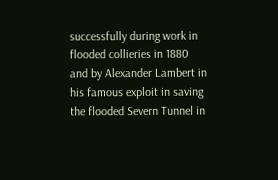successfully during work in flooded collieries in 1880 and by Alexander Lambert in his famous exploit in saving the flooded Severn Tunnel in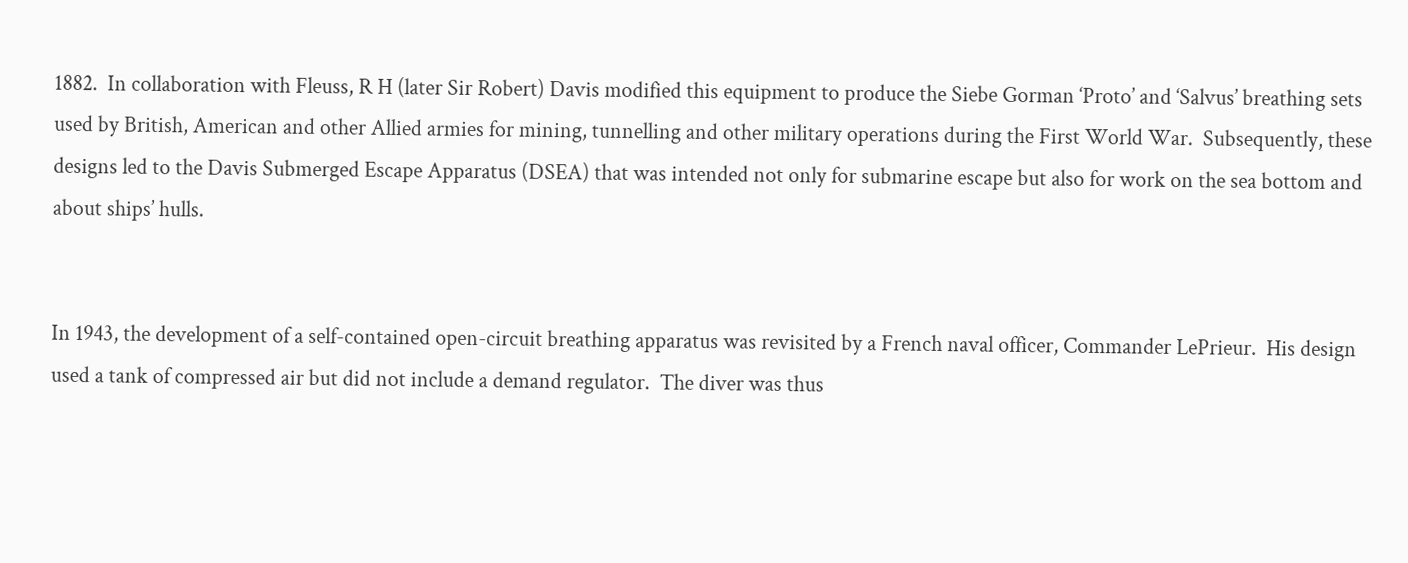1882.  In collaboration with Fleuss, R H (later Sir Robert) Davis modified this equipment to produce the Siebe Gorman ‘Proto’ and ‘Salvus’ breathing sets used by British, American and other Allied armies for mining, tunnelling and other military operations during the First World War.  Subsequently, these designs led to the Davis Submerged Escape Apparatus (DSEA) that was intended not only for submarine escape but also for work on the sea bottom and about ships’ hulls.


In 1943, the development of a self-contained open-circuit breathing apparatus was revisited by a French naval officer, Commander LePrieur.  His design used a tank of compressed air but did not include a demand regulator.  The diver was thus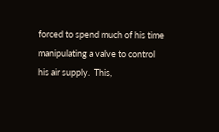forced to spend much of his time manipulating a valve to control his air supply.  This,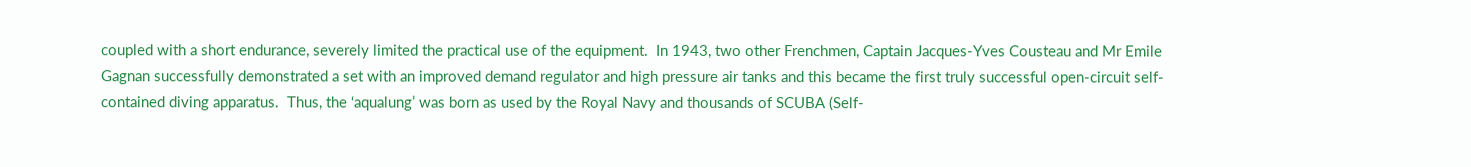coupled with a short endurance, severely limited the practical use of the equipment.  In 1943, two other Frenchmen, Captain Jacques-Yves Cousteau and Mr Emile Gagnan successfully demonstrated a set with an improved demand regulator and high pressure air tanks and this became the first truly successful open-circuit self-contained diving apparatus.  Thus, the ‘aqualung’ was born as used by the Royal Navy and thousands of SCUBA (Self-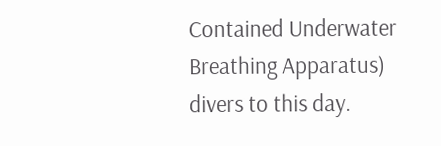Contained Underwater Breathing Apparatus) divers to this day.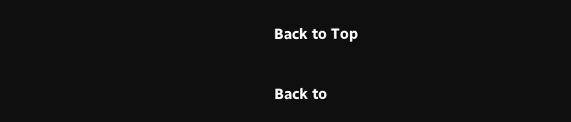Back to Top


Back to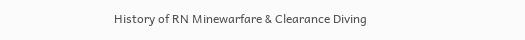History of RN Minewarfare & Clearance Diving